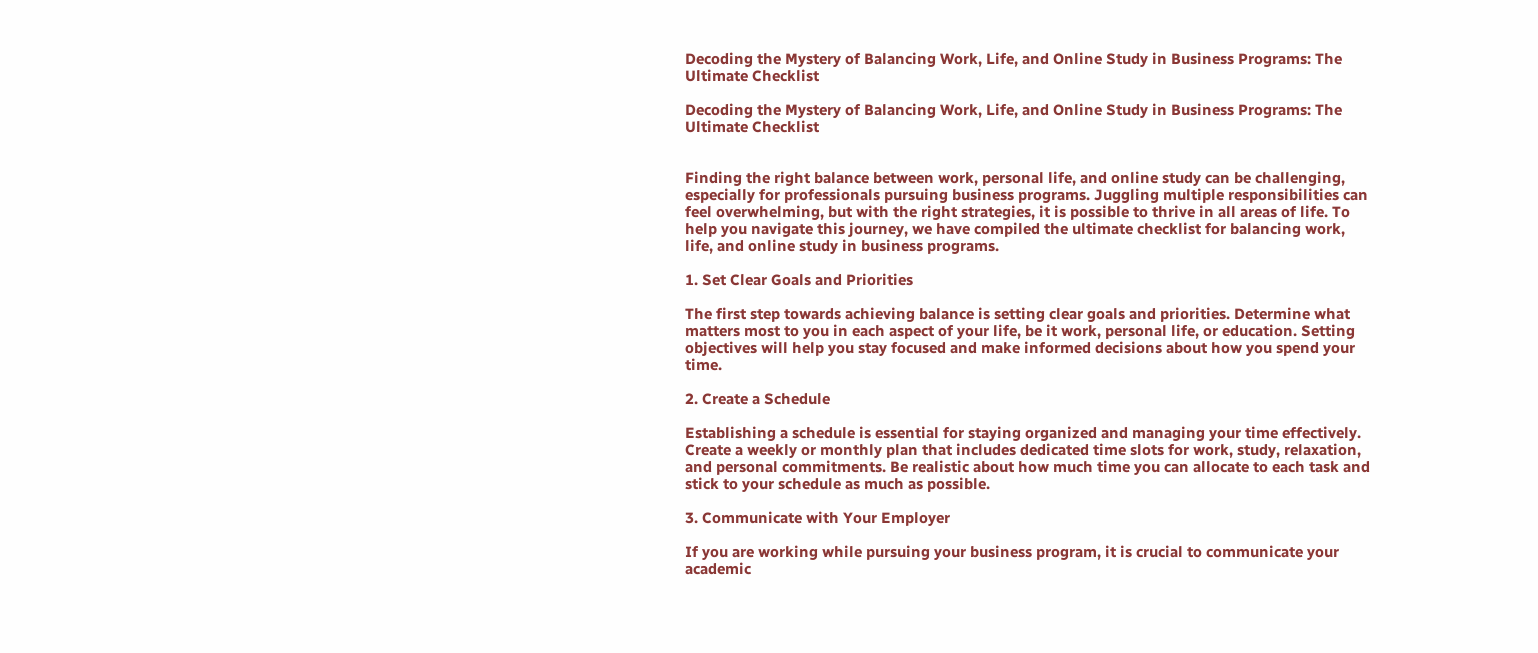Decoding the Mystery of Balancing Work, Life, and Online Study in Business Programs: The Ultimate Checklist

Decoding the Mystery of Balancing Work, Life, and Online Study in Business Programs: The Ultimate Checklist


Finding the right balance between work, personal life, and online study can be challenging, especially for professionals pursuing business programs. Juggling multiple responsibilities can feel overwhelming, but with the right strategies, it is possible to thrive in all areas of life. To help you navigate this journey, we have compiled the ultimate checklist for balancing work, life, and online study in business programs.

1. Set Clear Goals and Priorities

The first step towards achieving balance is setting clear goals and priorities. Determine what matters most to you in each aspect of your life, be it work, personal life, or education. Setting objectives will help you stay focused and make informed decisions about how you spend your time.

2. Create a Schedule

Establishing a schedule is essential for staying organized and managing your time effectively. Create a weekly or monthly plan that includes dedicated time slots for work, study, relaxation, and personal commitments. Be realistic about how much time you can allocate to each task and stick to your schedule as much as possible.

3. Communicate with Your Employer

If you are working while pursuing your business program, it is crucial to communicate your academic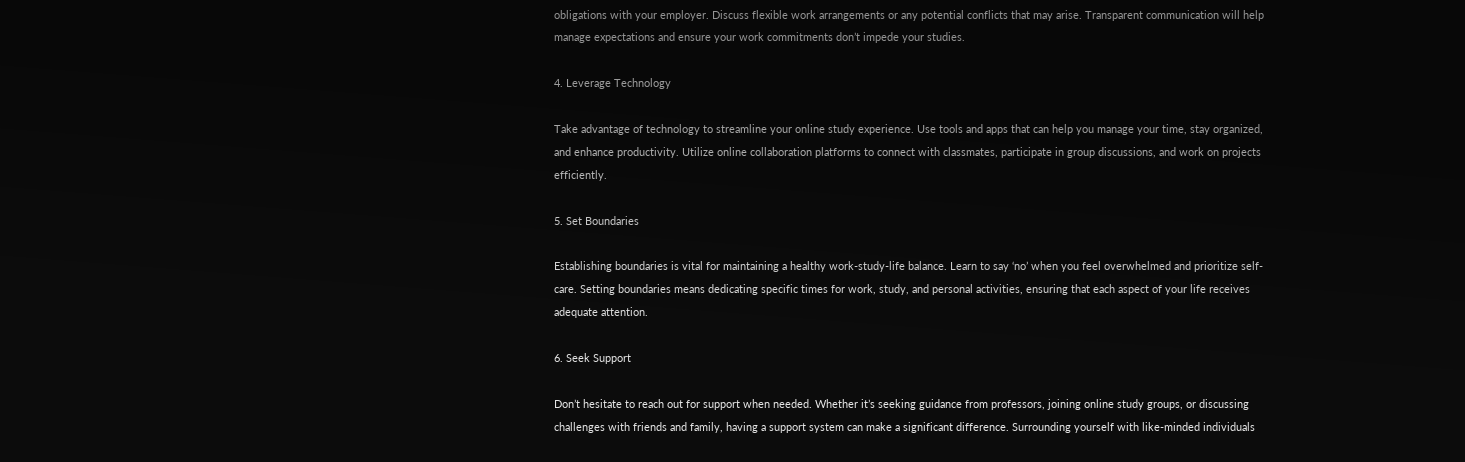obligations with your employer. Discuss flexible work arrangements or any potential conflicts that may arise. Transparent communication will help manage expectations and ensure your work commitments don’t impede your studies.

4. Leverage Technology

Take advantage of technology to streamline your online study experience. Use tools and apps that can help you manage your time, stay organized, and enhance productivity. Utilize online collaboration platforms to connect with classmates, participate in group discussions, and work on projects efficiently.

5. Set Boundaries

Establishing boundaries is vital for maintaining a healthy work-study-life balance. Learn to say ‘no’ when you feel overwhelmed and prioritize self-care. Setting boundaries means dedicating specific times for work, study, and personal activities, ensuring that each aspect of your life receives adequate attention.

6. Seek Support

Don’t hesitate to reach out for support when needed. Whether it’s seeking guidance from professors, joining online study groups, or discussing challenges with friends and family, having a support system can make a significant difference. Surrounding yourself with like-minded individuals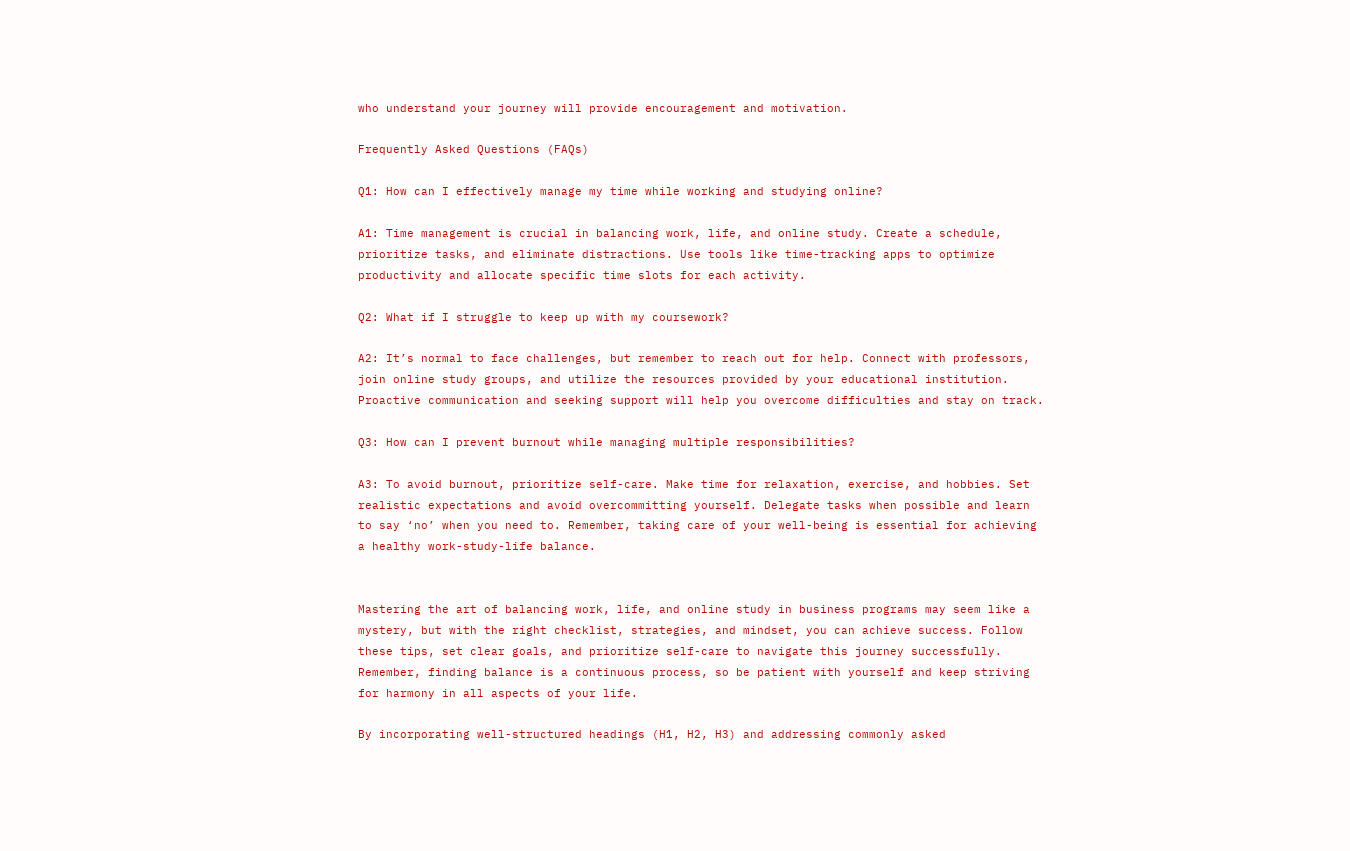who understand your journey will provide encouragement and motivation.

Frequently Asked Questions (FAQs)

Q1: How can I effectively manage my time while working and studying online?

A1: Time management is crucial in balancing work, life, and online study. Create a schedule, prioritize tasks, and eliminate distractions. Use tools like time-tracking apps to optimize productivity and allocate specific time slots for each activity.

Q2: What if I struggle to keep up with my coursework?

A2: It’s normal to face challenges, but remember to reach out for help. Connect with professors, join online study groups, and utilize the resources provided by your educational institution. Proactive communication and seeking support will help you overcome difficulties and stay on track.

Q3: How can I prevent burnout while managing multiple responsibilities?

A3: To avoid burnout, prioritize self-care. Make time for relaxation, exercise, and hobbies. Set realistic expectations and avoid overcommitting yourself. Delegate tasks when possible and learn to say ‘no’ when you need to. Remember, taking care of your well-being is essential for achieving a healthy work-study-life balance.


Mastering the art of balancing work, life, and online study in business programs may seem like a mystery, but with the right checklist, strategies, and mindset, you can achieve success. Follow these tips, set clear goals, and prioritize self-care to navigate this journey successfully. Remember, finding balance is a continuous process, so be patient with yourself and keep striving for harmony in all aspects of your life.

By incorporating well-structured headings (H1, H2, H3) and addressing commonly asked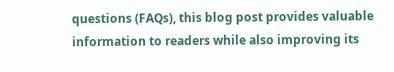questions (FAQs), this blog post provides valuable information to readers while also improving its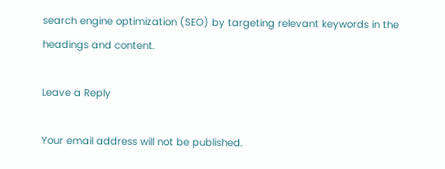search engine optimization (SEO) by targeting relevant keywords in the headings and content.

Leave a Reply

Your email address will not be published.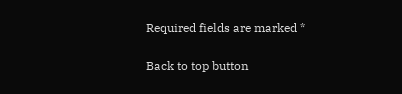Required fields are marked *

Back to top button